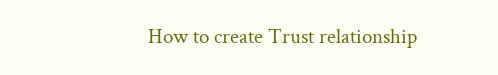How to create Trust relationship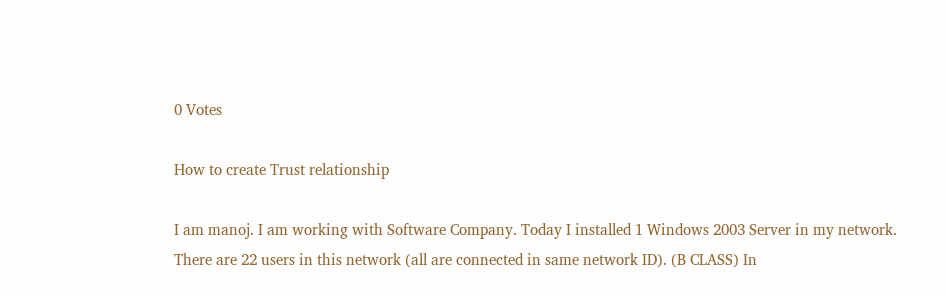0 Votes

How to create Trust relationship

I am manoj. I am working with Software Company. Today I installed 1 Windows 2003 Server in my network. There are 22 users in this network (all are connected in same network ID). (B CLASS) In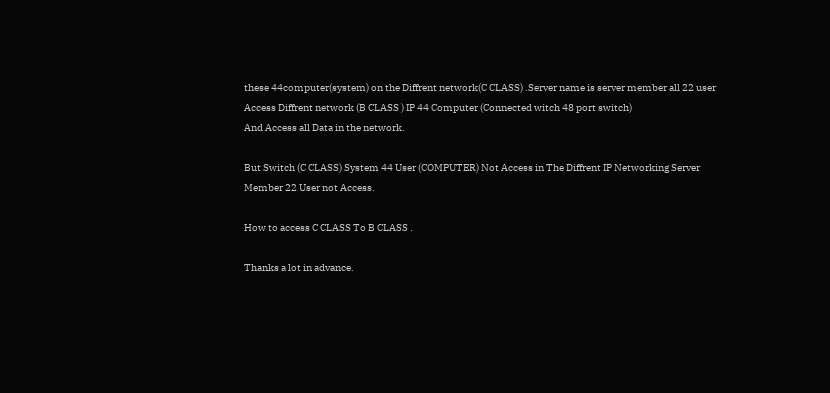these 44computer(system) on the Diffrent network(C CLASS) .Server name is server member all 22 user Access Diffrent network (B CLASS ) IP 44 Computer (Connected witch 48 port switch)
And Access all Data in the network.

But Switch (C CLASS) System 44 User (COMPUTER) Not Access in The Diffrent IP Networking Server Member 22 User not Access.

How to access C CLASS To B CLASS .

Thanks a lot in advance.